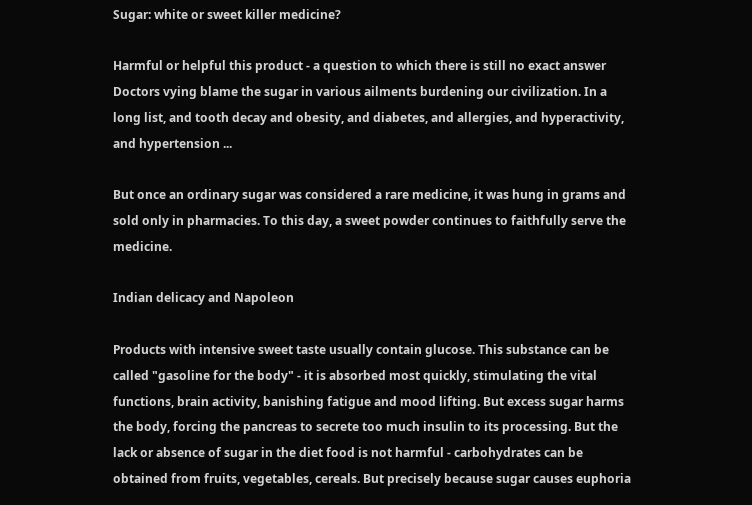Sugar: white or sweet killer medicine?

Harmful or helpful this product - a question to which there is still no exact answer
Doctors vying blame the sugar in various ailments burdening our civilization. In a long list, and tooth decay and obesity, and diabetes, and allergies, and hyperactivity, and hypertension ...

But once an ordinary sugar was considered a rare medicine, it was hung in grams and sold only in pharmacies. To this day, a sweet powder continues to faithfully serve the medicine.

Indian delicacy and Napoleon

Products with intensive sweet taste usually contain glucose. This substance can be called "gasoline for the body" - it is absorbed most quickly, stimulating the vital functions, brain activity, banishing fatigue and mood lifting. But excess sugar harms the body, forcing the pancreas to secrete too much insulin to its processing. But the lack or absence of sugar in the diet food is not harmful - carbohydrates can be obtained from fruits, vegetables, cereals. But precisely because sugar causes euphoria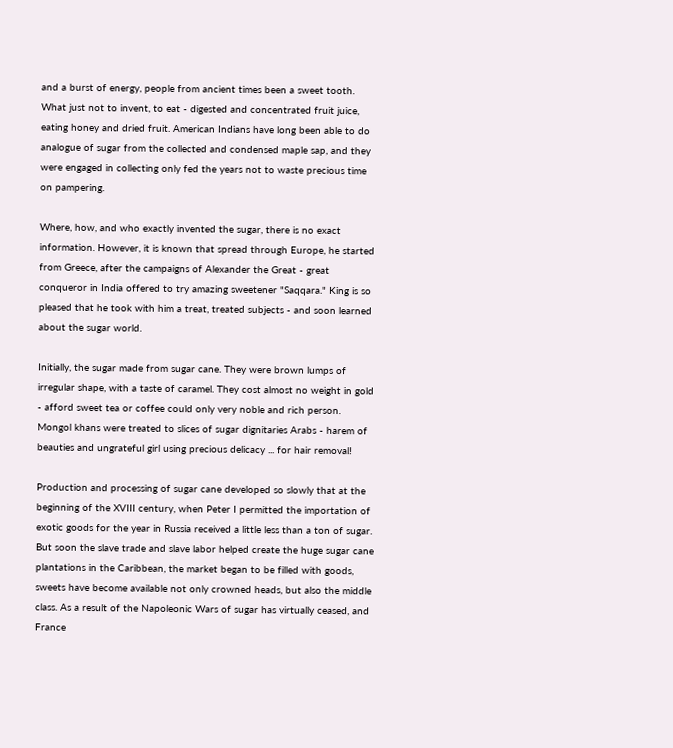and a burst of energy, people from ancient times been a sweet tooth. What just not to invent, to eat - digested and concentrated fruit juice, eating honey and dried fruit. American Indians have long been able to do analogue of sugar from the collected and condensed maple sap, and they were engaged in collecting only fed the years not to waste precious time on pampering.

Where, how, and who exactly invented the sugar, there is no exact information. However, it is known that spread through Europe, he started from Greece, after the campaigns of Alexander the Great - great conqueror in India offered to try amazing sweetener "Saqqara." King is so pleased that he took with him a treat, treated subjects - and soon learned about the sugar world.

Initially, the sugar made from sugar cane. They were brown lumps of irregular shape, with a taste of caramel. They cost almost no weight in gold - afford sweet tea or coffee could only very noble and rich person. Mongol khans were treated to slices of sugar dignitaries Arabs - harem of beauties and ungrateful girl using precious delicacy ... for hair removal!

Production and processing of sugar cane developed so slowly that at the beginning of the XVIII century, when Peter I permitted the importation of exotic goods for the year in Russia received a little less than a ton of sugar. But soon the slave trade and slave labor helped create the huge sugar cane plantations in the Caribbean, the market began to be filled with goods, sweets have become available not only crowned heads, but also the middle class. As a result of the Napoleonic Wars of sugar has virtually ceased, and France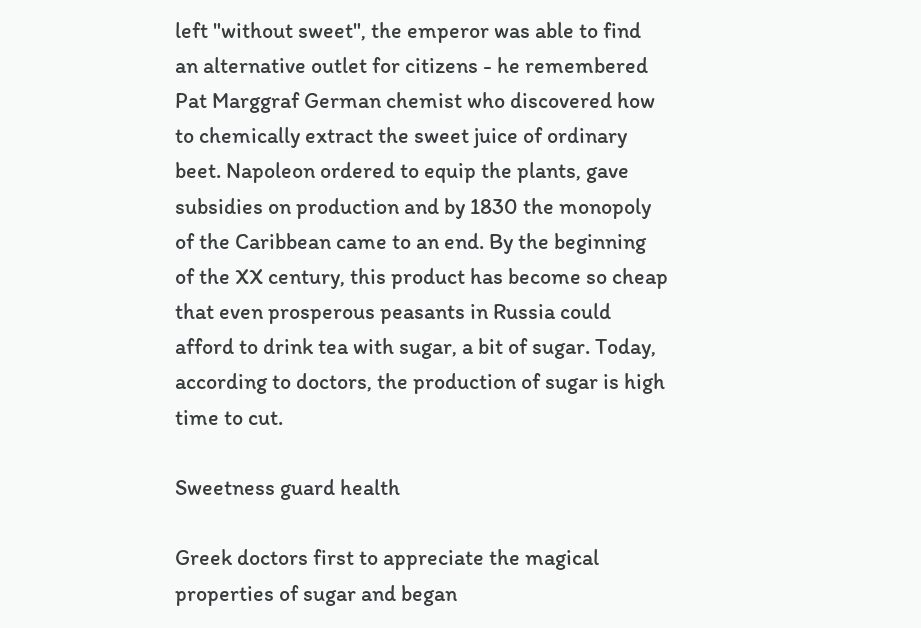left "without sweet", the emperor was able to find an alternative outlet for citizens - he remembered Pat Marggraf German chemist who discovered how to chemically extract the sweet juice of ordinary beet. Napoleon ordered to equip the plants, gave subsidies on production and by 1830 the monopoly of the Caribbean came to an end. By the beginning of the XX century, this product has become so cheap that even prosperous peasants in Russia could afford to drink tea with sugar, a bit of sugar. Today, according to doctors, the production of sugar is high time to cut.

Sweetness guard health

Greek doctors first to appreciate the magical properties of sugar and began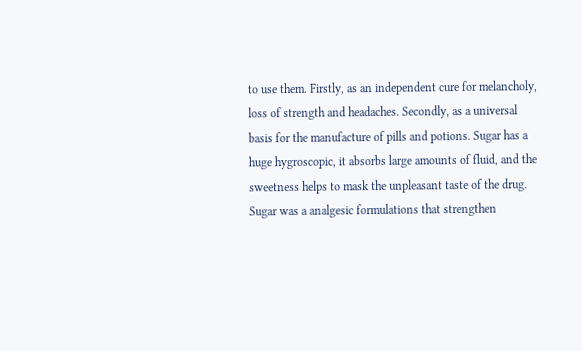to use them. Firstly, as an independent cure for melancholy, loss of strength and headaches. Secondly, as a universal basis for the manufacture of pills and potions. Sugar has a huge hygroscopic, it absorbs large amounts of fluid, and the sweetness helps to mask the unpleasant taste of the drug. Sugar was a analgesic formulations that strengthen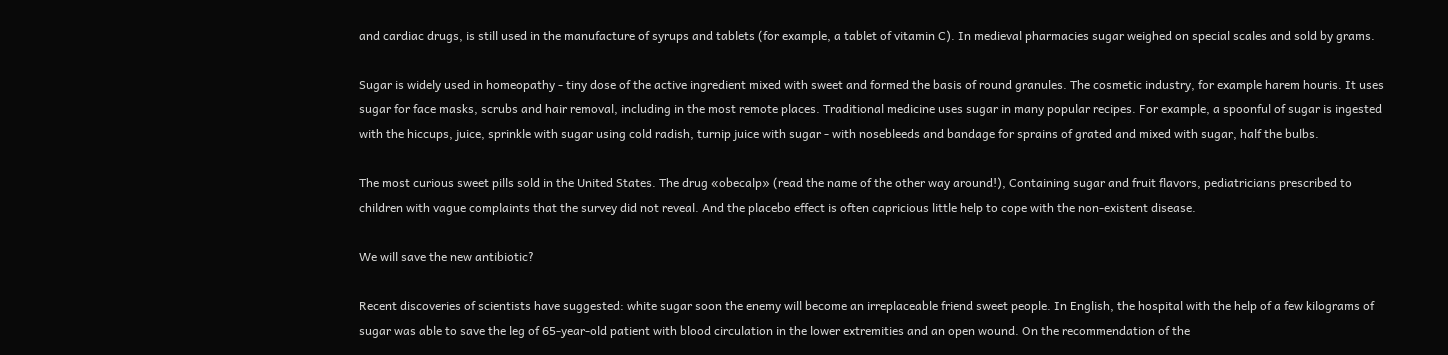and cardiac drugs, is still used in the manufacture of syrups and tablets (for example, a tablet of vitamin C). In medieval pharmacies sugar weighed on special scales and sold by grams.

Sugar is widely used in homeopathy - tiny dose of the active ingredient mixed with sweet and formed the basis of round granules. The cosmetic industry, for example harem houris. It uses sugar for face masks, scrubs and hair removal, including in the most remote places. Traditional medicine uses sugar in many popular recipes. For example, a spoonful of sugar is ingested with the hiccups, juice, sprinkle with sugar using cold radish, turnip juice with sugar - with nosebleeds and bandage for sprains of grated and mixed with sugar, half the bulbs.

The most curious sweet pills sold in the United States. The drug «obecalp» (read the name of the other way around!), Containing sugar and fruit flavors, pediatricians prescribed to children with vague complaints that the survey did not reveal. And the placebo effect is often capricious little help to cope with the non-existent disease.

We will save the new antibiotic?

Recent discoveries of scientists have suggested: white sugar soon the enemy will become an irreplaceable friend sweet people. In English, the hospital with the help of a few kilograms of sugar was able to save the leg of 65-year-old patient with blood circulation in the lower extremities and an open wound. On the recommendation of the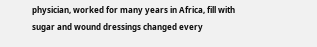physician, worked for many years in Africa, fill with sugar and wound dressings changed every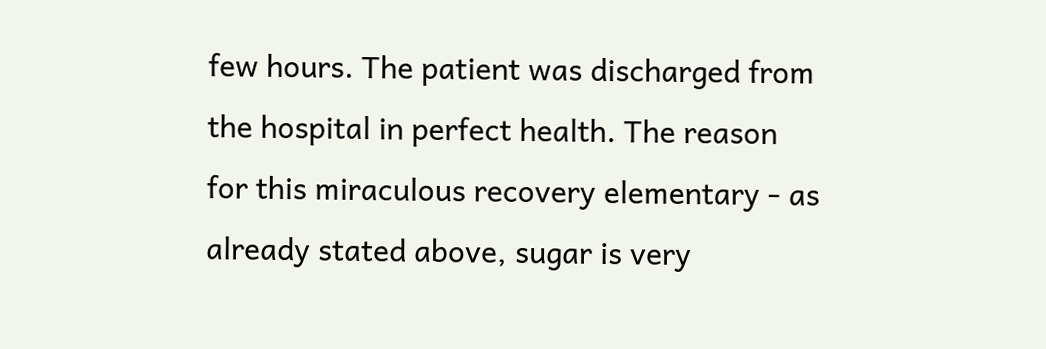few hours. The patient was discharged from the hospital in perfect health. The reason for this miraculous recovery elementary - as already stated above, sugar is very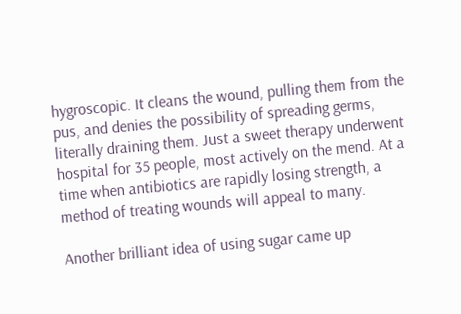hygroscopic. It cleans the wound, pulling them from the pus, and denies the possibility of spreading germs, literally draining them. Just a sweet therapy underwent hospital for 35 people, most actively on the mend. At a time when antibiotics are rapidly losing strength, a method of treating wounds will appeal to many.

Another brilliant idea of using sugar came up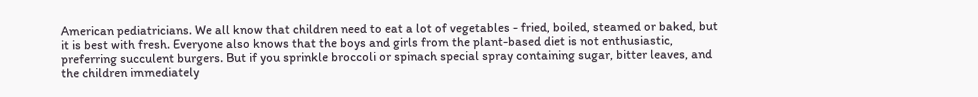American pediatricians. We all know that children need to eat a lot of vegetables - fried, boiled, steamed or baked, but it is best with fresh. Everyone also knows that the boys and girls from the plant-based diet is not enthusiastic, preferring succulent burgers. But if you sprinkle broccoli or spinach special spray containing sugar, bitter leaves, and the children immediately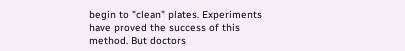begin to "clean" plates. Experiments have proved the success of this method. But doctors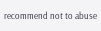recommend not to abuse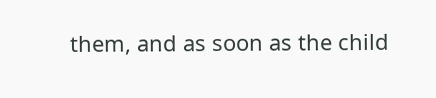them, and as soon as the child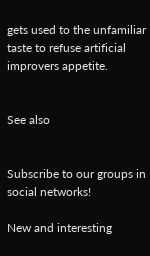gets used to the unfamiliar taste to refuse artificial improvers appetite.


See also


Subscribe to our groups in social networks!

New and interesting